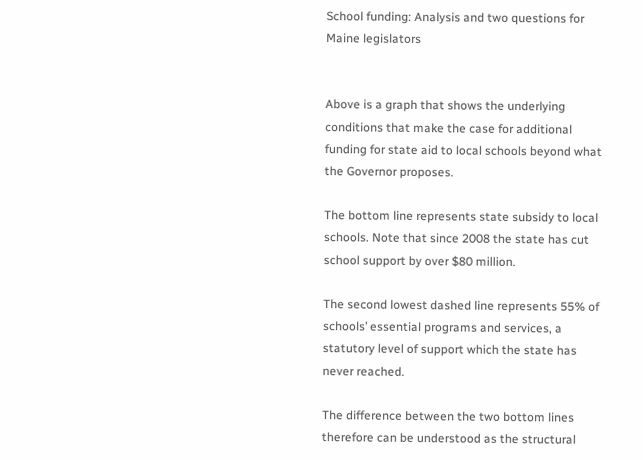School funding: Analysis and two questions for Maine legislators


Above is a graph that shows the underlying conditions that make the case for additional funding for state aid to local schools beyond what the Governor proposes.

The bottom line represents state subsidy to local schools. Note that since 2008 the state has cut school support by over $80 million.

The second lowest dashed line represents 55% of schools’ essential programs and services, a statutory level of support which the state has never reached.

The difference between the two bottom lines therefore can be understood as the structural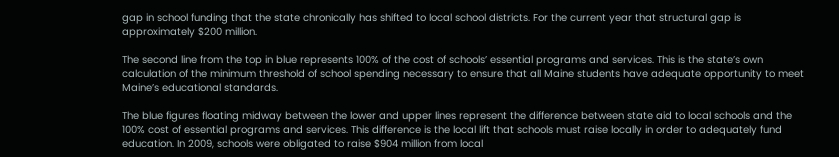gap in school funding that the state chronically has shifted to local school districts. For the current year that structural gap is approximately $200 million.

The second line from the top in blue represents 100% of the cost of schools’ essential programs and services. This is the state’s own calculation of the minimum threshold of school spending necessary to ensure that all Maine students have adequate opportunity to meet Maine’s educational standards.

The blue figures floating midway between the lower and upper lines represent the difference between state aid to local schools and the 100% cost of essential programs and services. This difference is the local lift that schools must raise locally in order to adequately fund education. In 2009, schools were obligated to raise $904 million from local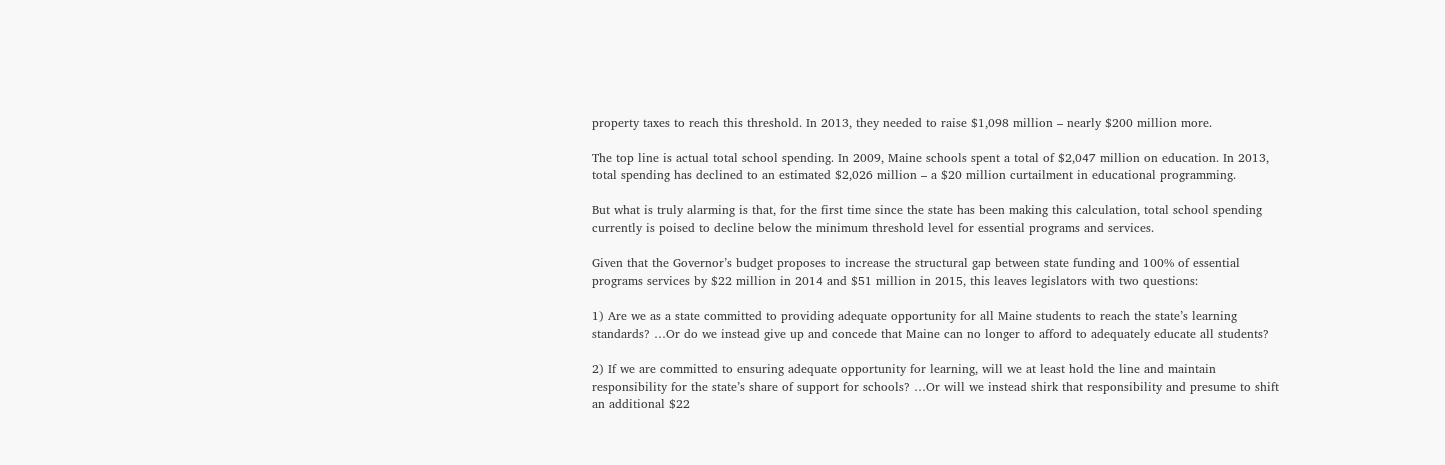property taxes to reach this threshold. In 2013, they needed to raise $1,098 million – nearly $200 million more.

The top line is actual total school spending. In 2009, Maine schools spent a total of $2,047 million on education. In 2013, total spending has declined to an estimated $2,026 million – a $20 million curtailment in educational programming.

But what is truly alarming is that, for the first time since the state has been making this calculation, total school spending currently is poised to decline below the minimum threshold level for essential programs and services.

Given that the Governor’s budget proposes to increase the structural gap between state funding and 100% of essential programs services by $22 million in 2014 and $51 million in 2015, this leaves legislators with two questions:

1) Are we as a state committed to providing adequate opportunity for all Maine students to reach the state’s learning standards? …Or do we instead give up and concede that Maine can no longer to afford to adequately educate all students?

2) If we are committed to ensuring adequate opportunity for learning, will we at least hold the line and maintain responsibility for the state’s share of support for schools? …Or will we instead shirk that responsibility and presume to shift an additional $22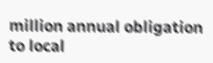million annual obligation to local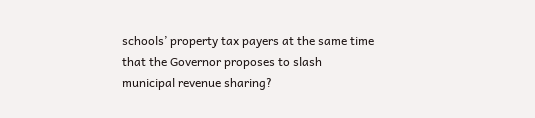schools’ property tax payers at the same time that the Governor proposes to slash municipal revenue sharing?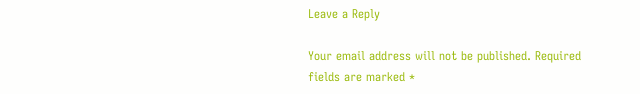Leave a Reply

Your email address will not be published. Required fields are marked *